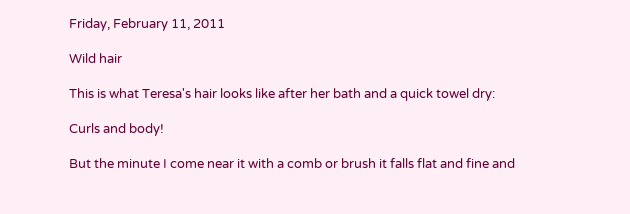Friday, February 11, 2011

Wild hair

This is what Teresa's hair looks like after her bath and a quick towel dry:

Curls and body!

But the minute I come near it with a comb or brush it falls flat and fine and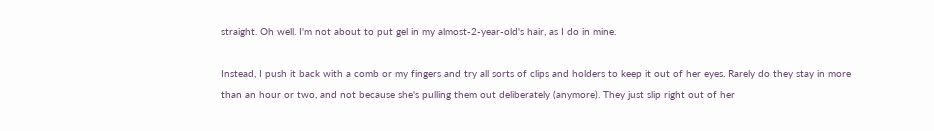straight. Oh well. I'm not about to put gel in my almost-2-year-old's hair, as I do in mine.

Instead, I push it back with a comb or my fingers and try all sorts of clips and holders to keep it out of her eyes. Rarely do they stay in more than an hour or two, and not because she's pulling them out deliberately (anymore). They just slip right out of her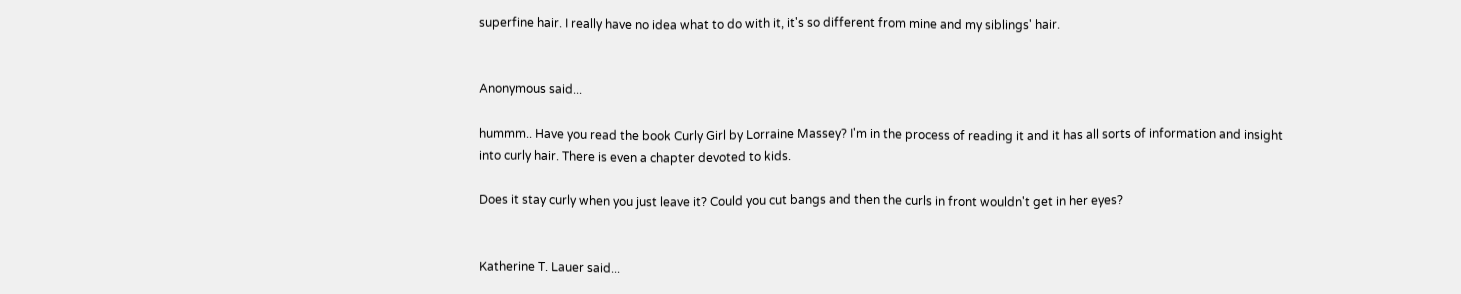superfine hair. I really have no idea what to do with it, it's so different from mine and my siblings' hair.


Anonymous said...

hummm.. Have you read the book Curly Girl by Lorraine Massey? I'm in the process of reading it and it has all sorts of information and insight into curly hair. There is even a chapter devoted to kids.

Does it stay curly when you just leave it? Could you cut bangs and then the curls in front wouldn't get in her eyes?


Katherine T. Lauer said...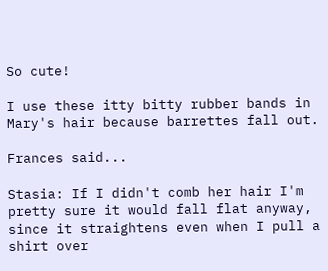So cute!

I use these itty bitty rubber bands in Mary's hair because barrettes fall out.

Frances said...

Stasia: If I didn't comb her hair I'm pretty sure it would fall flat anyway, since it straightens even when I pull a shirt over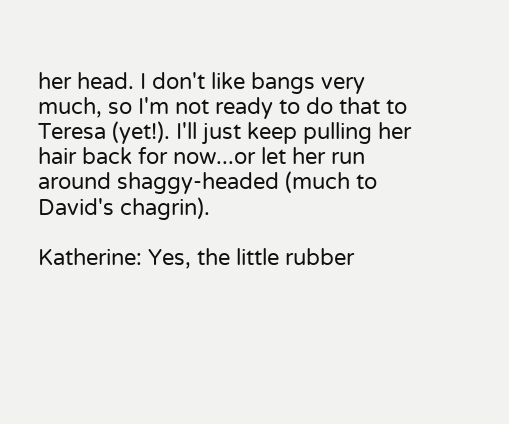her head. I don't like bangs very much, so I'm not ready to do that to Teresa (yet!). I'll just keep pulling her hair back for now...or let her run around shaggy-headed (much to David's chagrin).

Katherine: Yes, the little rubber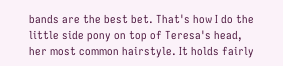bands are the best bet. That's how I do the little side pony on top of Teresa's head, her most common hairstyle. It holds fairly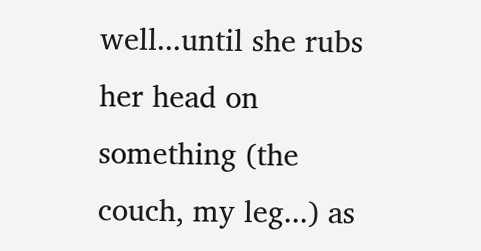well...until she rubs her head on something (the couch, my leg...) as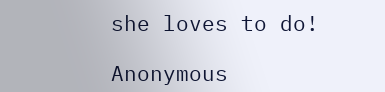she loves to do!

Anonymous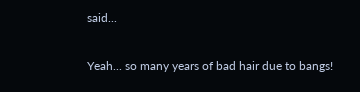said...

Yeah... so many years of bad hair due to bangs!